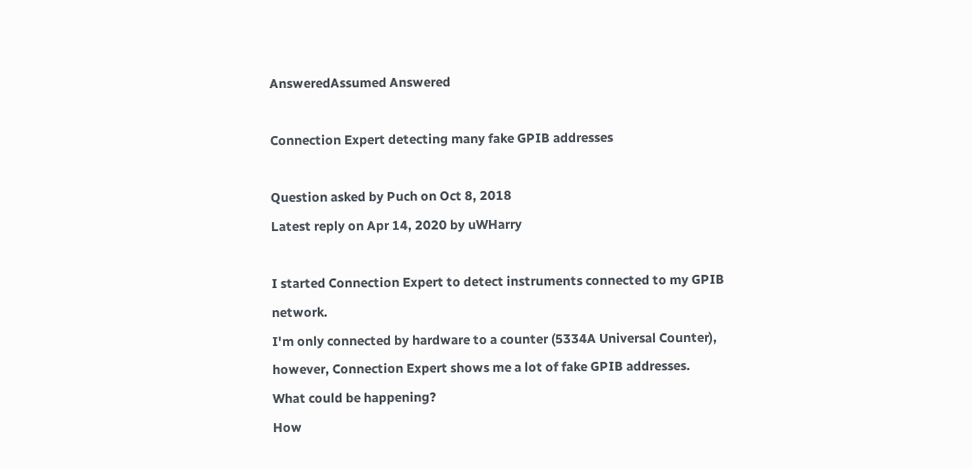AnsweredAssumed Answered

Connection Expert detecting many fake GPIB addresses

Question asked by Puch on Oct 8, 2018
Latest reply on Apr 14, 2020 by uWHarry

I started Connection Expert to detect instruments connected to my GPIB network.
I'm only connected by hardware to a counter (5334A Universal Counter), however, Connection Expert shows me a lot of fake GPIB addresses.
What could be happening?
How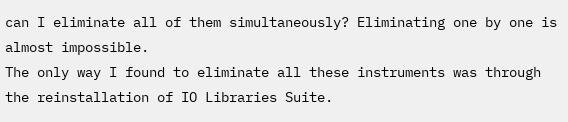can I eliminate all of them simultaneously? Eliminating one by one is almost impossible.
The only way I found to eliminate all these instruments was through the reinstallation of IO Libraries Suite.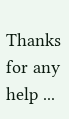Thanks for any help ...